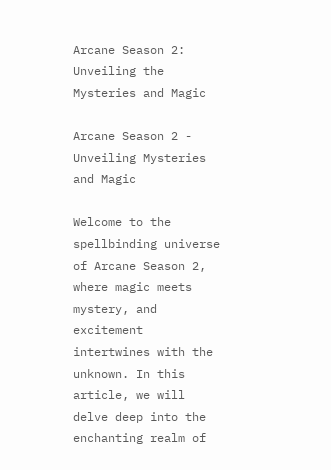Arcane Season 2: Unveiling the Mysteries and Magic

Arcane Season 2 - Unveiling Mysteries and Magic

Welcome to the spellbinding universe of Arcane Season 2, where magic meets mystery, and excitement intertwines with the unknown. In this article, we will delve deep into the enchanting realm of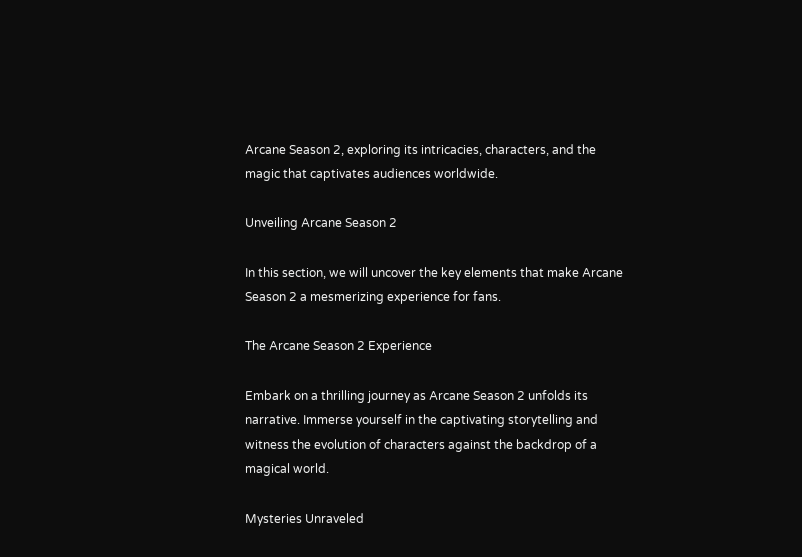Arcane Season 2, exploring its intricacies, characters, and the magic that captivates audiences worldwide.

Unveiling Arcane Season 2

In this section, we will uncover the key elements that make Arcane Season 2 a mesmerizing experience for fans.

The Arcane Season 2 Experience

Embark on a thrilling journey as Arcane Season 2 unfolds its narrative. Immerse yourself in the captivating storytelling and witness the evolution of characters against the backdrop of a magical world.

Mysteries Unraveled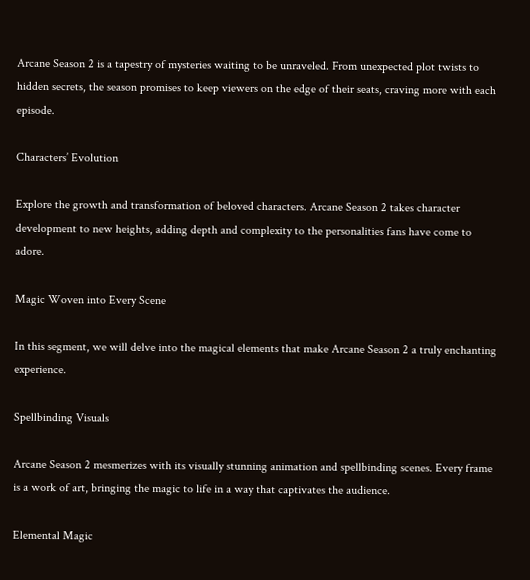Arcane Season 2 is a tapestry of mysteries waiting to be unraveled. From unexpected plot twists to hidden secrets, the season promises to keep viewers on the edge of their seats, craving more with each episode.

Characters’ Evolution

Explore the growth and transformation of beloved characters. Arcane Season 2 takes character development to new heights, adding depth and complexity to the personalities fans have come to adore.

Magic Woven into Every Scene

In this segment, we will delve into the magical elements that make Arcane Season 2 a truly enchanting experience.

Spellbinding Visuals

Arcane Season 2 mesmerizes with its visually stunning animation and spellbinding scenes. Every frame is a work of art, bringing the magic to life in a way that captivates the audience.

Elemental Magic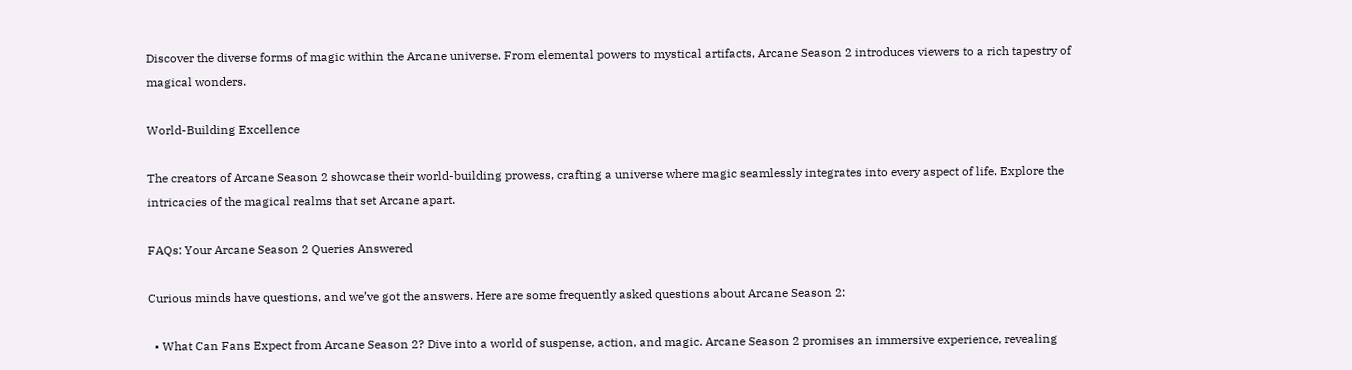Discover the diverse forms of magic within the Arcane universe. From elemental powers to mystical artifacts, Arcane Season 2 introduces viewers to a rich tapestry of magical wonders.

World-Building Excellence

The creators of Arcane Season 2 showcase their world-building prowess, crafting a universe where magic seamlessly integrates into every aspect of life. Explore the intricacies of the magical realms that set Arcane apart.

FAQs: Your Arcane Season 2 Queries Answered

Curious minds have questions, and we’ve got the answers. Here are some frequently asked questions about Arcane Season 2:

  • What Can Fans Expect from Arcane Season 2? Dive into a world of suspense, action, and magic. Arcane Season 2 promises an immersive experience, revealing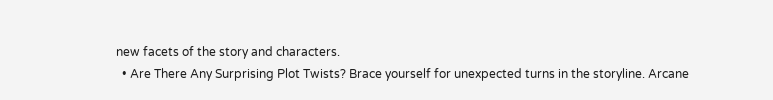new facets of the story and characters.
  • Are There Any Surprising Plot Twists? Brace yourself for unexpected turns in the storyline. Arcane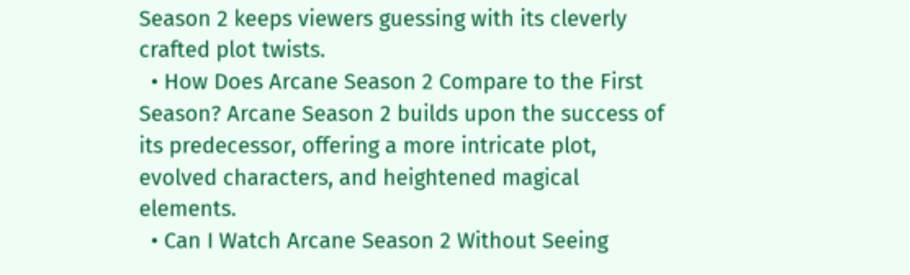Season 2 keeps viewers guessing with its cleverly crafted plot twists.
  • How Does Arcane Season 2 Compare to the First Season? Arcane Season 2 builds upon the success of its predecessor, offering a more intricate plot, evolved characters, and heightened magical elements.
  • Can I Watch Arcane Season 2 Without Seeing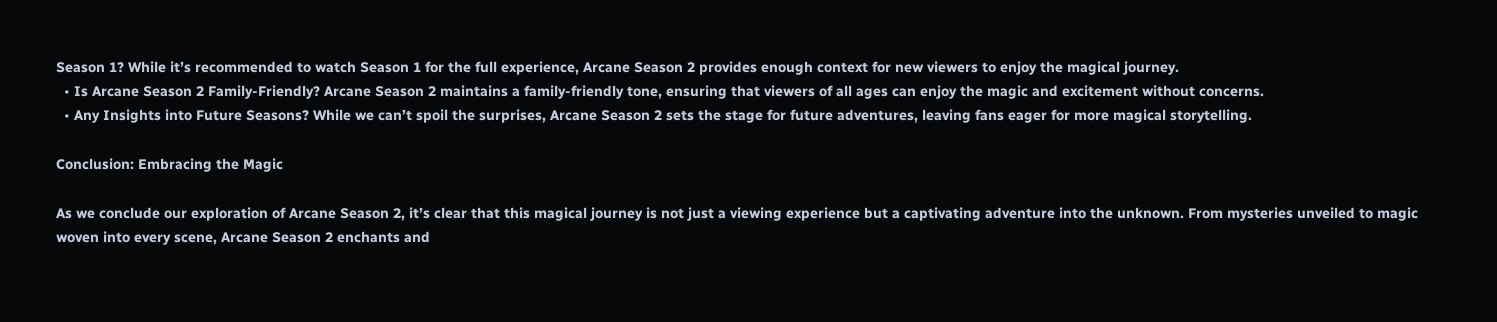Season 1? While it’s recommended to watch Season 1 for the full experience, Arcane Season 2 provides enough context for new viewers to enjoy the magical journey.
  • Is Arcane Season 2 Family-Friendly? Arcane Season 2 maintains a family-friendly tone, ensuring that viewers of all ages can enjoy the magic and excitement without concerns.
  • Any Insights into Future Seasons? While we can’t spoil the surprises, Arcane Season 2 sets the stage for future adventures, leaving fans eager for more magical storytelling.

Conclusion: Embracing the Magic

As we conclude our exploration of Arcane Season 2, it’s clear that this magical journey is not just a viewing experience but a captivating adventure into the unknown. From mysteries unveiled to magic woven into every scene, Arcane Season 2 enchants and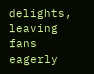delights, leaving fans eagerly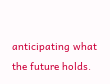anticipating what the future holds.